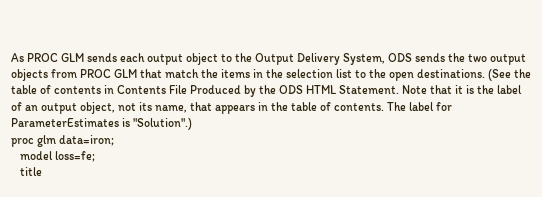As PROC GLM sends each output object to the Output Delivery System, ODS sends the two output objects from PROC GLM that match the items in the selection list to the open destinations. (See the table of contents in Contents File Produced by the ODS HTML Statement. Note that it is the label of an output object, not its name, that appears in the table of contents. The label for ParameterEstimates is "Solution".)
proc glm data=iron;
   model loss=fe;
   title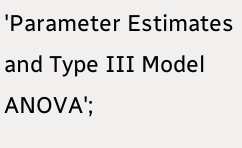'Parameter Estimates and Type III Model ANOVA';